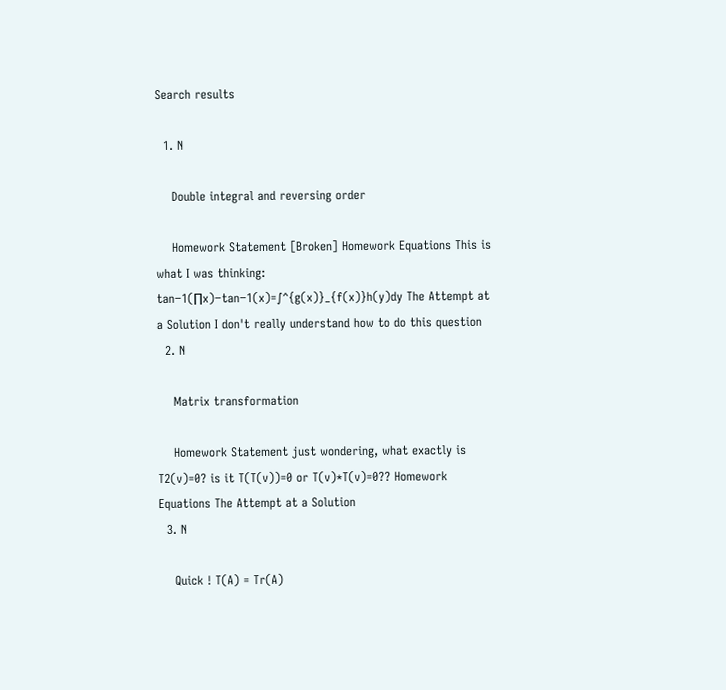Search results

  1. N

    Double integral and reversing order

    Homework Statement [Broken] Homework Equations This is what I was thinking: tan−1(∏x)−tan−1(x)=∫^{g(x)}_{f(x)}h(y)dy The Attempt at a Solution I don't really understand how to do this question
  2. N

    Matrix transformation

    Homework Statement just wondering, what exactly is T2(v)=0? is it T(T(v))=0 or T(v)*T(v)=0?? Homework Equations The Attempt at a Solution
  3. N

    Quick ! T(A) = Tr(A)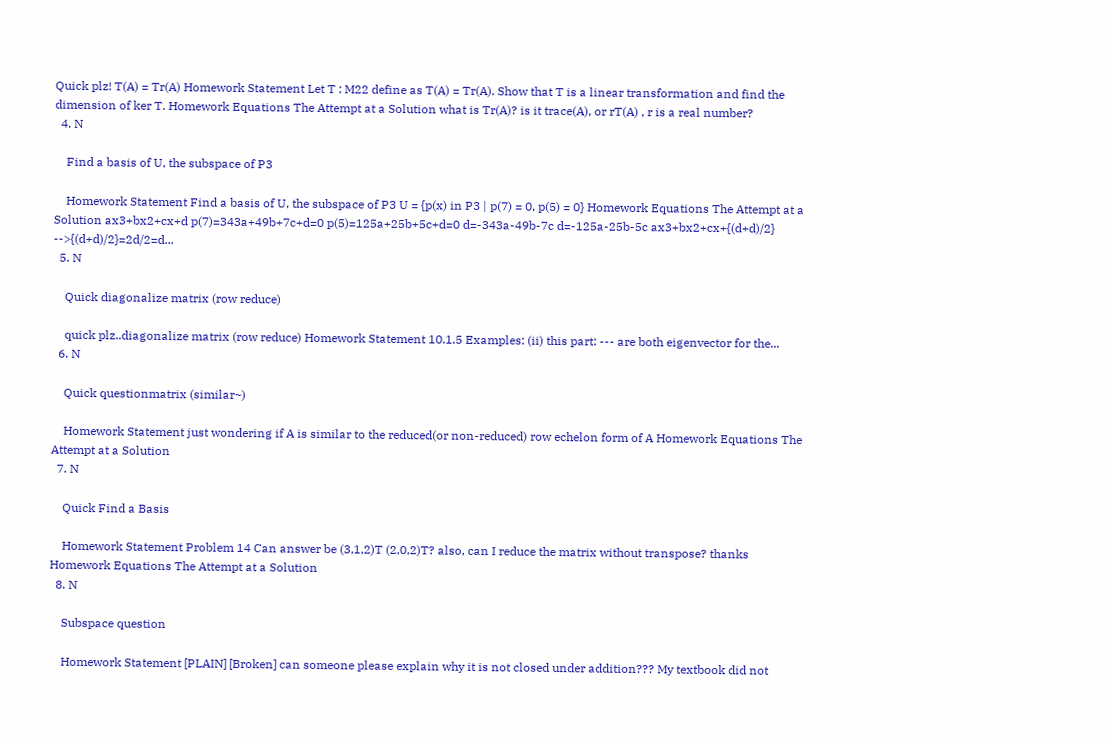Quick plz! T(A) = Tr(A) Homework Statement Let T : M22 define as T(A) = Tr(A). Show that T is a linear transformation and find the dimension of ker T. Homework Equations The Attempt at a Solution what is Tr(A)? is it trace(A), or rT(A) , r is a real number?
  4. N

    Find a basis of U, the subspace of P3

    Homework Statement Find a basis of U, the subspace of P3 U = {p(x) in P3 | p(7) = 0, p(5) = 0} Homework Equations The Attempt at a Solution ax3+bx2+cx+d p(7)=343a+49b+7c+d=0 p(5)=125a+25b+5c+d=0 d=-343a-49b-7c d=-125a-25b-5c ax3+bx2+cx+{(d+d)/2} -->{(d+d)/2}=2d/2=d...
  5. N

    Quick diagonalize matrix (row reduce)

    quick plz..diagonalize matrix (row reduce) Homework Statement 10.1.5 Examples: (ii) this part: --- are both eigenvector for the...
  6. N

    Quick questionmatrix (similar~)

    Homework Statement just wondering if A is similar to the reduced(or non-reduced) row echelon form of A Homework Equations The Attempt at a Solution
  7. N

    Quick Find a Basis

    Homework Statement Problem 14 Can answer be (3,1,2)T (2,0,2)T? also, can I reduce the matrix without transpose? thanks Homework Equations The Attempt at a Solution
  8. N

    Subspace question

    Homework Statement [PLAIN] [Broken] can someone please explain why it is not closed under addition??? My textbook did not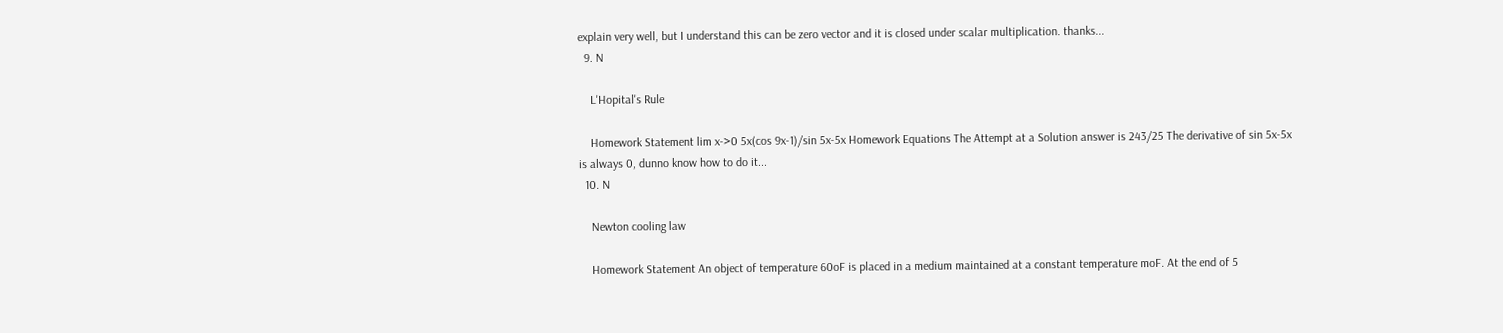explain very well, but I understand this can be zero vector and it is closed under scalar multiplication. thanks...
  9. N

    L'Hopital's Rule

    Homework Statement lim x->0 5x(cos 9x-1)/sin 5x-5x Homework Equations The Attempt at a Solution answer is 243/25 The derivative of sin 5x-5x is always 0, dunno know how to do it...
  10. N

    Newton cooling law

    Homework Statement An object of temperature 60oF is placed in a medium maintained at a constant temperature moF. At the end of 5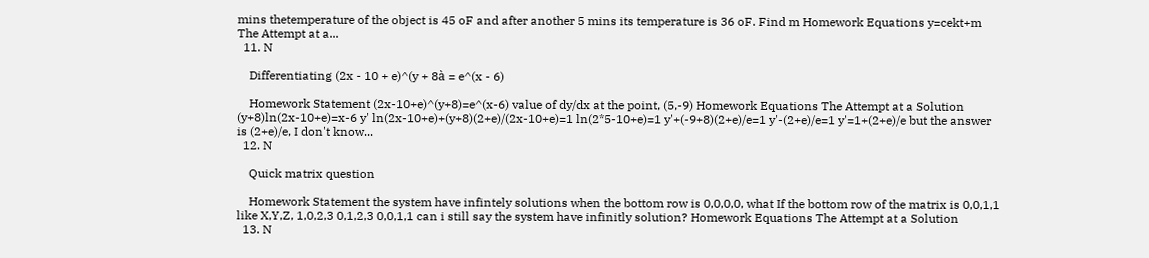mins thetemperature of the object is 45 oF and after another 5 mins its temperature is 36 oF. Find m Homework Equations y=cekt+m The Attempt at a...
  11. N

    Differentiating (2x - 10 + e)^(y + 8à = e^(x - 6)

    Homework Statement (2x-10+e)^(y+8)=e^(x-6) value of dy/dx at the point, (5,-9) Homework Equations The Attempt at a Solution (y+8)ln(2x-10+e)=x-6 y' ln(2x-10+e)+(y+8)(2+e)/(2x-10+e)=1 ln(2*5-10+e)=1 y'+(-9+8)(2+e)/e=1 y'-(2+e)/e=1 y'=1+(2+e)/e but the answer is (2+e)/e, I don't know...
  12. N

    Quick matrix question

    Homework Statement the system have infintely solutions when the bottom row is 0,0,0,0, what If the bottom row of the matrix is 0,0,1,1 like X,Y,Z, 1,0,2,3 0,1,2,3 0,0,1,1 can i still say the system have infinitly solution? Homework Equations The Attempt at a Solution
  13. N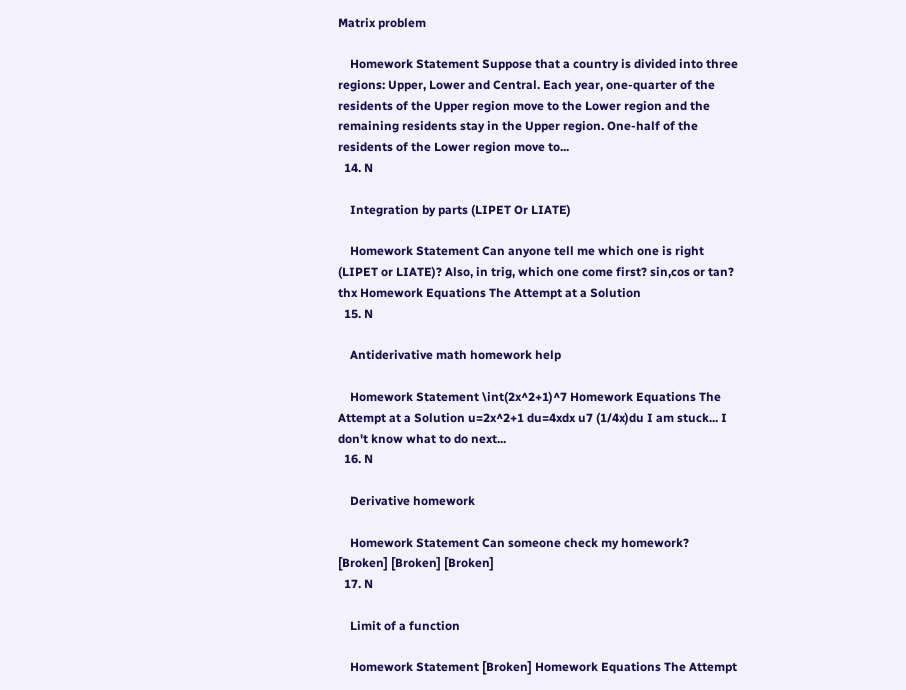Matrix problem

    Homework Statement Suppose that a country is divided into three regions: Upper, Lower and Central. Each year, one-quarter of the residents of the Upper region move to the Lower region and the remaining residents stay in the Upper region. One-half of the residents of the Lower region move to...
  14. N

    Integration by parts (LIPET Or LIATE)

    Homework Statement Can anyone tell me which one is right (LIPET or LIATE)? Also, in trig, which one come first? sin,cos or tan? thx Homework Equations The Attempt at a Solution
  15. N

    Antiderivative math homework help

    Homework Statement \int(2x^2+1)^7 Homework Equations The Attempt at a Solution u=2x^2+1 du=4xdx u7 (1/4x)du I am stuck... I don't know what to do next...
  16. N

    Derivative homework

    Homework Statement Can someone check my homework? [Broken] [Broken] [Broken]
  17. N

    Limit of a function

    Homework Statement [Broken] Homework Equations The Attempt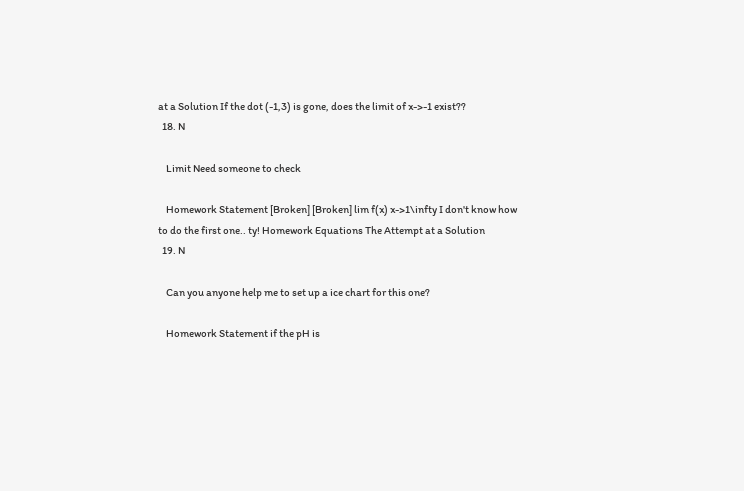at a Solution If the dot (-1,3) is gone, does the limit of x->-1 exist??
  18. N

    Limit Need someone to check

    Homework Statement [Broken] [Broken] lim f(x) x->1\infty I don't know how to do the first one.. ty! Homework Equations The Attempt at a Solution
  19. N

    Can you anyone help me to set up a ice chart for this one?

    Homework Statement if the pH is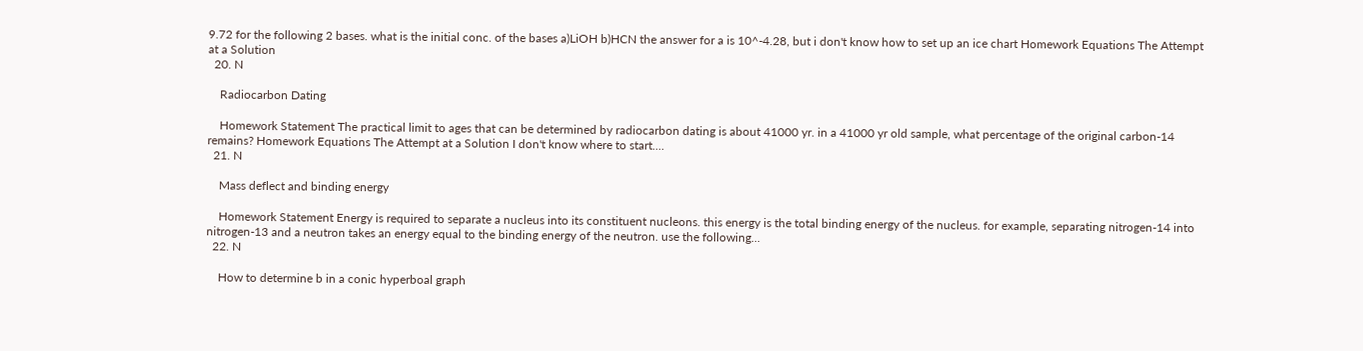9.72 for the following 2 bases. what is the initial conc. of the bases a)LiOH b)HCN the answer for a is 10^-4.28, but i don't know how to set up an ice chart Homework Equations The Attempt at a Solution
  20. N

    Radiocarbon Dating

    Homework Statement The practical limit to ages that can be determined by radiocarbon dating is about 41000 yr. in a 41000 yr old sample, what percentage of the original carbon-14 remains? Homework Equations The Attempt at a Solution I don't know where to start....
  21. N

    Mass deflect and binding energy

    Homework Statement Energy is required to separate a nucleus into its constituent nucleons. this energy is the total binding energy of the nucleus. for example, separating nitrogen-14 into nitrogen-13 and a neutron takes an energy equal to the binding energy of the neutron. use the following...
  22. N

    How to determine b in a conic hyperboal graph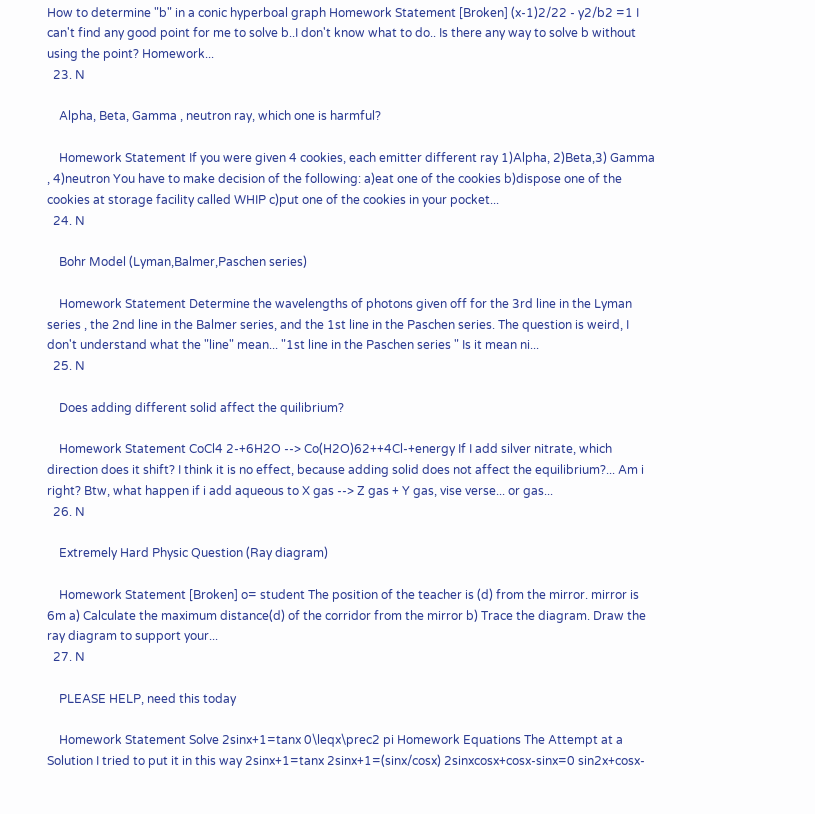How to determine "b" in a conic hyperboal graph Homework Statement [Broken] (x-1)2/22 - y2/b2 =1 I can't find any good point for me to solve b..I don't know what to do.. Is there any way to solve b without using the point? Homework...
  23. N

    Alpha, Beta, Gamma , neutron ray, which one is harmful?

    Homework Statement If you were given 4 cookies, each emitter different ray 1)Alpha, 2)Beta,3) Gamma , 4)neutron You have to make decision of the following: a)eat one of the cookies b)dispose one of the cookies at storage facility called WHIP c)put one of the cookies in your pocket...
  24. N

    Bohr Model (Lyman,Balmer,Paschen series)

    Homework Statement Determine the wavelengths of photons given off for the 3rd line in the Lyman series , the 2nd line in the Balmer series, and the 1st line in the Paschen series. The question is weird, I don't understand what the "line" mean... "1st line in the Paschen series " Is it mean ni...
  25. N

    Does adding different solid affect the quilibrium?

    Homework Statement CoCl4 2-+6H2O --> Co(H2O)62++4Cl-+energy If I add silver nitrate, which direction does it shift? I think it is no effect, because adding solid does not affect the equilibrium?... Am i right? Btw, what happen if i add aqueous to X gas --> Z gas + Y gas, vise verse... or gas...
  26. N

    Extremely Hard Physic Question (Ray diagram)

    Homework Statement [Broken] o= student The position of the teacher is (d) from the mirror. mirror is 6m a) Calculate the maximum distance(d) of the corridor from the mirror b) Trace the diagram. Draw the ray diagram to support your...
  27. N

    PLEASE HELP, need this today

    Homework Statement Solve 2sinx+1=tanx 0\leqx\prec2 pi Homework Equations The Attempt at a Solution I tried to put it in this way 2sinx+1=tanx 2sinx+1=(sinx/cosx) 2sinxcosx+cosx-sinx=0 sin2x+cosx-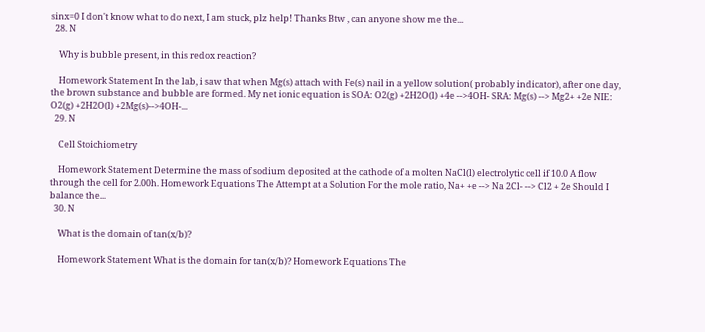sinx=0 I don't know what to do next, I am stuck, plz help! Thanks Btw , can anyone show me the...
  28. N

    Why is bubble present, in this redox reaction?

    Homework Statement In the lab, i saw that when Mg(s) attach with Fe(s) nail in a yellow solution( probably indicator), after one day, the brown substance and bubble are formed. My net ionic equation is SOA: O2(g) +2H2O(l) +4e -->4OH- SRA: Mg(s) --> Mg2+ +2e NIE: O2(g) +2H2O(l) +2Mg(s)-->4OH-...
  29. N

    Cell Stoichiometry

    Homework Statement Determine the mass of sodium deposited at the cathode of a molten NaCl(l) electrolytic cell if 10.0 A flow through the cell for 2.00h. Homework Equations The Attempt at a Solution For the mole ratio, Na+ +e --> Na 2Cl- --> Cl2 + 2e Should I balance the...
  30. N

    What is the domain of tan(x/b)?

    Homework Statement What is the domain for tan(x/b)? Homework Equations The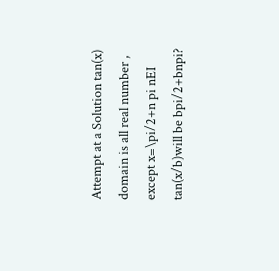Attempt at a Solution tan(x) domain is all real number , except x=\pi/2+n pi nEI tan(x/b)will be bpi/2+bnpi?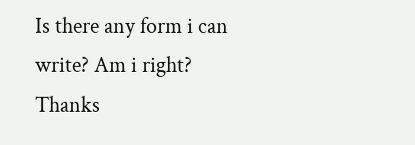Is there any form i can write? Am i right? Thanks